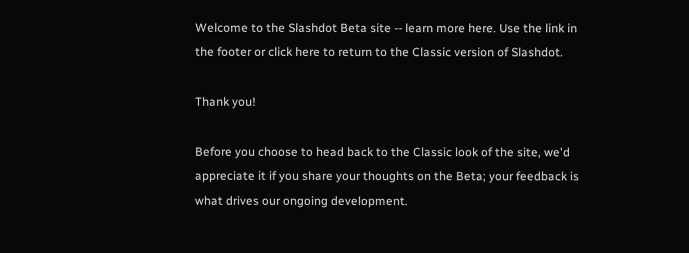Welcome to the Slashdot Beta site -- learn more here. Use the link in the footer or click here to return to the Classic version of Slashdot.

Thank you!

Before you choose to head back to the Classic look of the site, we'd appreciate it if you share your thoughts on the Beta; your feedback is what drives our ongoing development.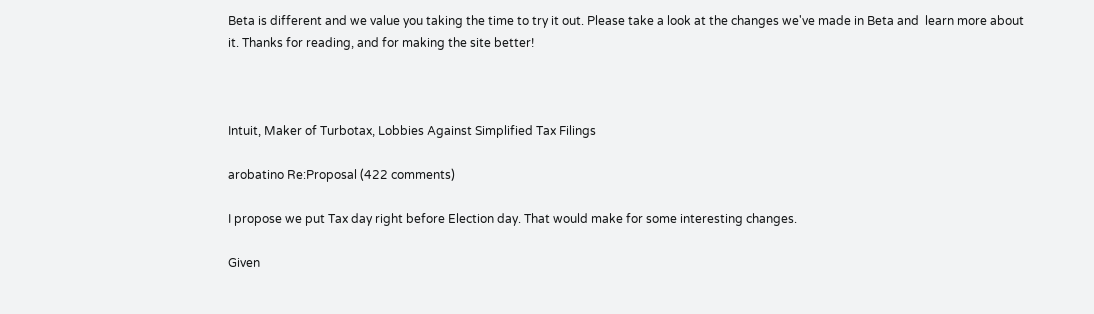Beta is different and we value you taking the time to try it out. Please take a look at the changes we've made in Beta and  learn more about it. Thanks for reading, and for making the site better!



Intuit, Maker of Turbotax, Lobbies Against Simplified Tax Filings

arobatino Re:Proposal (422 comments)

I propose we put Tax day right before Election day. That would make for some interesting changes.

Given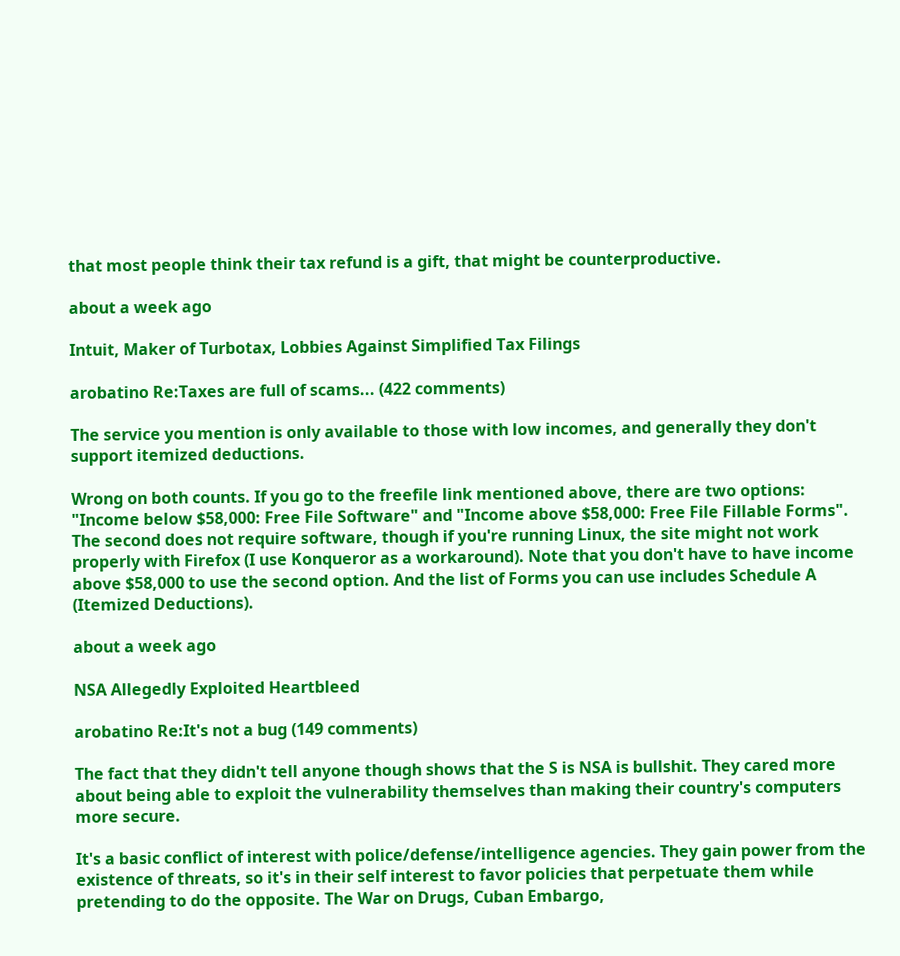that most people think their tax refund is a gift, that might be counterproductive.

about a week ago

Intuit, Maker of Turbotax, Lobbies Against Simplified Tax Filings

arobatino Re:Taxes are full of scams... (422 comments)

The service you mention is only available to those with low incomes, and generally they don't support itemized deductions.

Wrong on both counts. If you go to the freefile link mentioned above, there are two options: "Income below $58,000: Free File Software" and "Income above $58,000: Free File Fillable Forms". The second does not require software, though if you're running Linux, the site might not work properly with Firefox (I use Konqueror as a workaround). Note that you don't have to have income above $58,000 to use the second option. And the list of Forms you can use includes Schedule A (Itemized Deductions).

about a week ago

NSA Allegedly Exploited Heartbleed

arobatino Re:It's not a bug (149 comments)

The fact that they didn't tell anyone though shows that the S is NSA is bullshit. They cared more about being able to exploit the vulnerability themselves than making their country's computers more secure.

It's a basic conflict of interest with police/defense/intelligence agencies. They gain power from the existence of threats, so it's in their self interest to favor policies that perpetuate them while pretending to do the opposite. The War on Drugs, Cuban Embargo,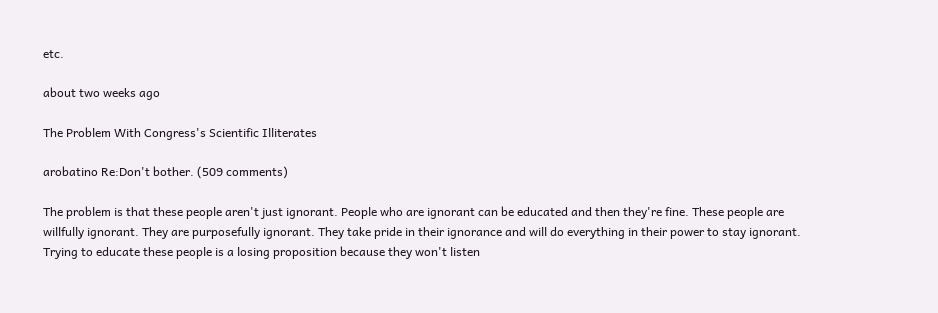etc.

about two weeks ago

The Problem With Congress's Scientific Illiterates

arobatino Re:Don't bother. (509 comments)

The problem is that these people aren't just ignorant. People who are ignorant can be educated and then they're fine. These people are willfully ignorant. They are purposefully ignorant. They take pride in their ignorance and will do everything in their power to stay ignorant. Trying to educate these people is a losing proposition because they won't listen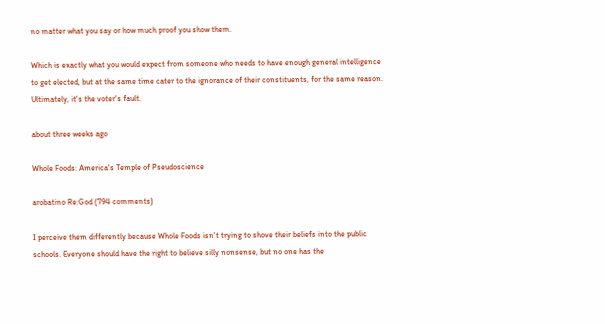no matter what you say or how much proof you show them.

Which is exactly what you would expect from someone who needs to have enough general intelligence to get elected, but at the same time cater to the ignorance of their constituents, for the same reason. Ultimately, it's the voter's fault.

about three weeks ago

Whole Foods: America's Temple of Pseudoscience

arobatino Re:God (794 comments)

I perceive them differently because Whole Foods isn't trying to shove their beliefs into the public schools. Everyone should have the right to believe silly nonsense, but no one has the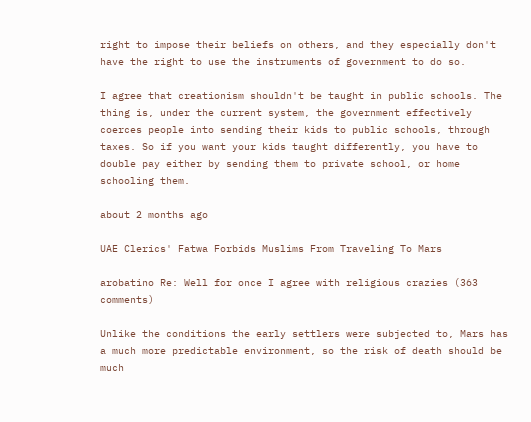right to impose their beliefs on others, and they especially don't have the right to use the instruments of government to do so.

I agree that creationism shouldn't be taught in public schools. The thing is, under the current system, the government effectively coerces people into sending their kids to public schools, through taxes. So if you want your kids taught differently, you have to double pay either by sending them to private school, or home schooling them.

about 2 months ago

UAE Clerics' Fatwa Forbids Muslims From Traveling To Mars

arobatino Re: Well for once I agree with religious crazies (363 comments)

Unlike the conditions the early settlers were subjected to, Mars has a much more predictable environment, so the risk of death should be much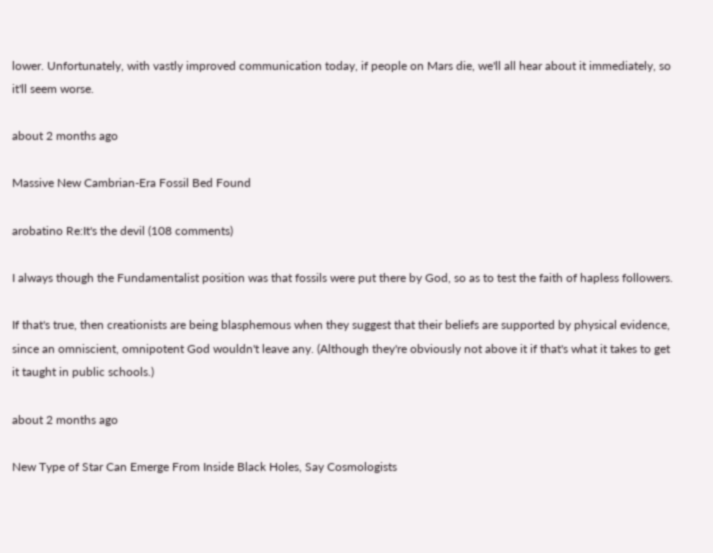lower. Unfortunately, with vastly improved communication today, if people on Mars die, we'll all hear about it immediately, so it'll seem worse.

about 2 months ago

Massive New Cambrian-Era Fossil Bed Found

arobatino Re:It's the devil (108 comments)

I always though the Fundamentalist position was that fossils were put there by God, so as to test the faith of hapless followers.

If that's true, then creationists are being blasphemous when they suggest that their beliefs are supported by physical evidence, since an omniscient, omnipotent God wouldn't leave any. (Although they're obviously not above it if that's what it takes to get it taught in public schools.)

about 2 months ago

New Type of Star Can Emerge From Inside Black Holes, Say Cosmologists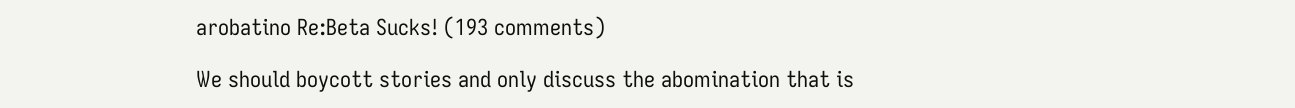arobatino Re:Beta Sucks! (193 comments)

We should boycott stories and only discuss the abomination that is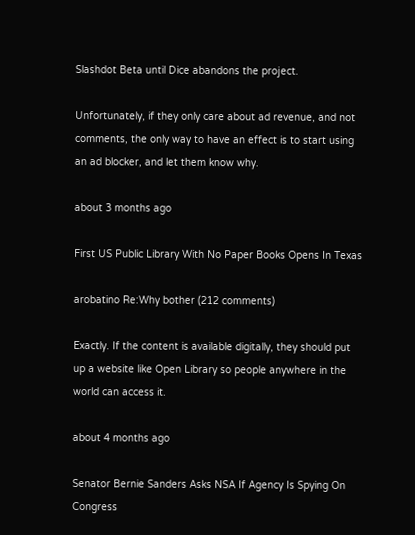Slashdot Beta until Dice abandons the project.

Unfortunately, if they only care about ad revenue, and not comments, the only way to have an effect is to start using an ad blocker, and let them know why.

about 3 months ago

First US Public Library With No Paper Books Opens In Texas

arobatino Re:Why bother (212 comments)

Exactly. If the content is available digitally, they should put up a website like Open Library so people anywhere in the world can access it.

about 4 months ago

Senator Bernie Sanders Asks NSA If Agency Is Spying On Congress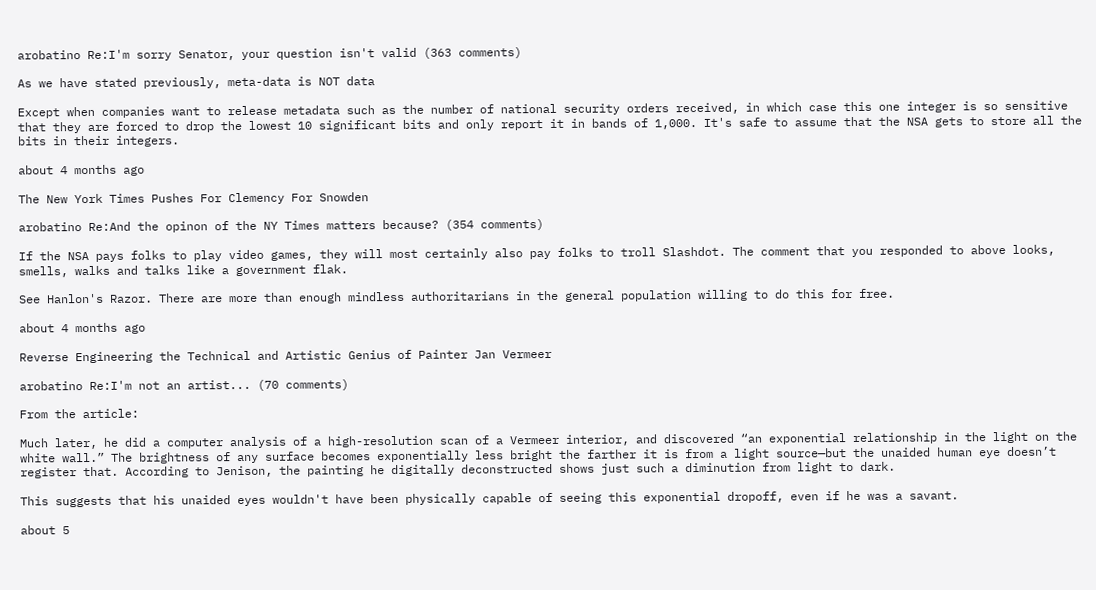arobatino Re:I'm sorry Senator, your question isn't valid (363 comments)

As we have stated previously, meta-data is NOT data

Except when companies want to release metadata such as the number of national security orders received, in which case this one integer is so sensitive that they are forced to drop the lowest 10 significant bits and only report it in bands of 1,000. It's safe to assume that the NSA gets to store all the bits in their integers.

about 4 months ago

The New York Times Pushes For Clemency For Snowden

arobatino Re:And the opinon of the NY Times matters because? (354 comments)

If the NSA pays folks to play video games, they will most certainly also pay folks to troll Slashdot. The comment that you responded to above looks, smells, walks and talks like a government flak.

See Hanlon's Razor. There are more than enough mindless authoritarians in the general population willing to do this for free.

about 4 months ago

Reverse Engineering the Technical and Artistic Genius of Painter Jan Vermeer

arobatino Re:I'm not an artist... (70 comments)

From the article:

Much later, he did a computer analysis of a high-resolution scan of a Vermeer interior, and discovered “an exponential relationship in the light on the white wall.” The brightness of any surface becomes exponentially less bright the farther it is from a light source—but the unaided human eye doesn’t register that. According to Jenison, the painting he digitally deconstructed shows just such a diminution from light to dark.

This suggests that his unaided eyes wouldn't have been physically capable of seeing this exponential dropoff, even if he was a savant.

about 5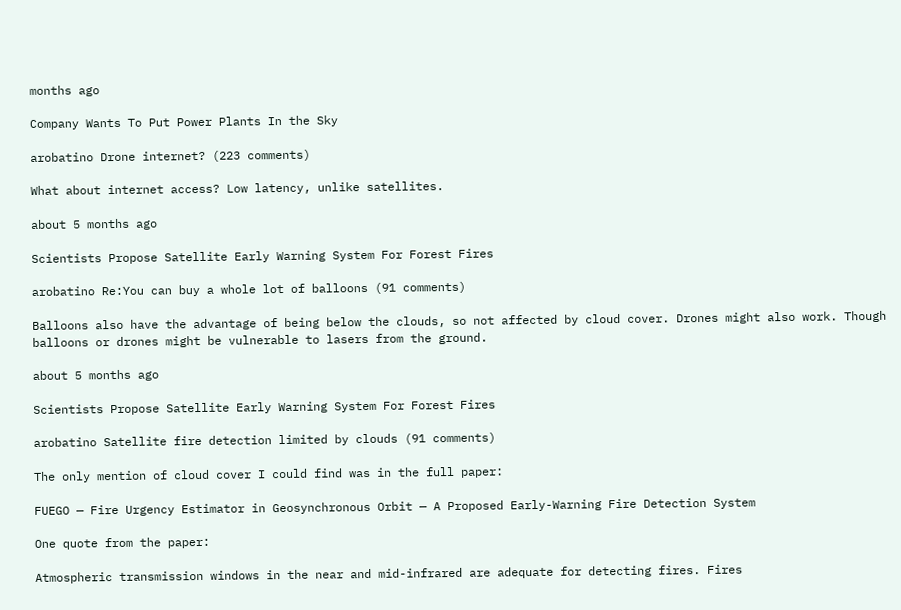months ago

Company Wants To Put Power Plants In the Sky

arobatino Drone internet? (223 comments)

What about internet access? Low latency, unlike satellites.

about 5 months ago

Scientists Propose Satellite Early Warning System For Forest Fires

arobatino Re:You can buy a whole lot of balloons (91 comments)

Balloons also have the advantage of being below the clouds, so not affected by cloud cover. Drones might also work. Though balloons or drones might be vulnerable to lasers from the ground.

about 5 months ago

Scientists Propose Satellite Early Warning System For Forest Fires

arobatino Satellite fire detection limited by clouds (91 comments)

The only mention of cloud cover I could find was in the full paper:

FUEGO — Fire Urgency Estimator in Geosynchronous Orbit — A Proposed Early-Warning Fire Detection System

One quote from the paper:

Atmospheric transmission windows in the near and mid-infrared are adequate for detecting fires. Fires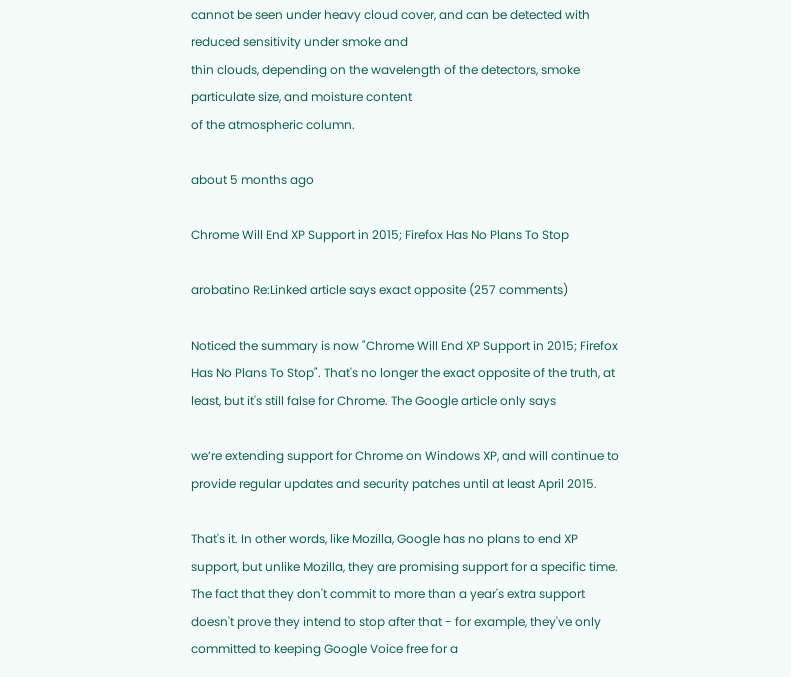cannot be seen under heavy cloud cover, and can be detected with reduced sensitivity under smoke and
thin clouds, depending on the wavelength of the detectors, smoke particulate size, and moisture content
of the atmospheric column.

about 5 months ago

Chrome Will End XP Support in 2015; Firefox Has No Plans To Stop

arobatino Re:Linked article says exact opposite (257 comments)

Noticed the summary is now "Chrome Will End XP Support in 2015; Firefox Has No Plans To Stop". That's no longer the exact opposite of the truth, at least, but it's still false for Chrome. The Google article only says

we’re extending support for Chrome on Windows XP, and will continue to provide regular updates and security patches until at least April 2015.

That's it. In other words, like Mozilla, Google has no plans to end XP support, but unlike Mozilla, they are promising support for a specific time. The fact that they don't commit to more than a year's extra support doesn't prove they intend to stop after that - for example, they've only committed to keeping Google Voice free for a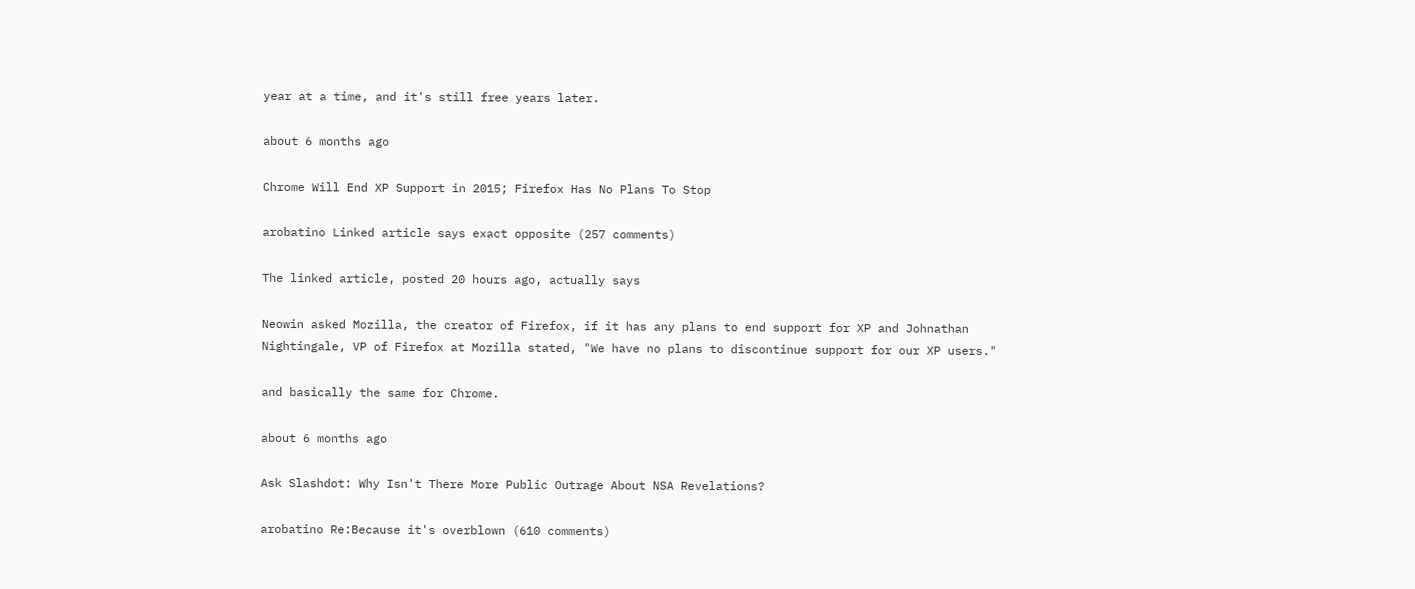year at a time, and it's still free years later.

about 6 months ago

Chrome Will End XP Support in 2015; Firefox Has No Plans To Stop

arobatino Linked article says exact opposite (257 comments)

The linked article, posted 20 hours ago, actually says

Neowin asked Mozilla, the creator of Firefox, if it has any plans to end support for XP and Johnathan Nightingale, VP of Firefox at Mozilla stated, "We have no plans to discontinue support for our XP users."

and basically the same for Chrome.

about 6 months ago

Ask Slashdot: Why Isn't There More Public Outrage About NSA Revelations?

arobatino Re:Because it's overblown (610 comments)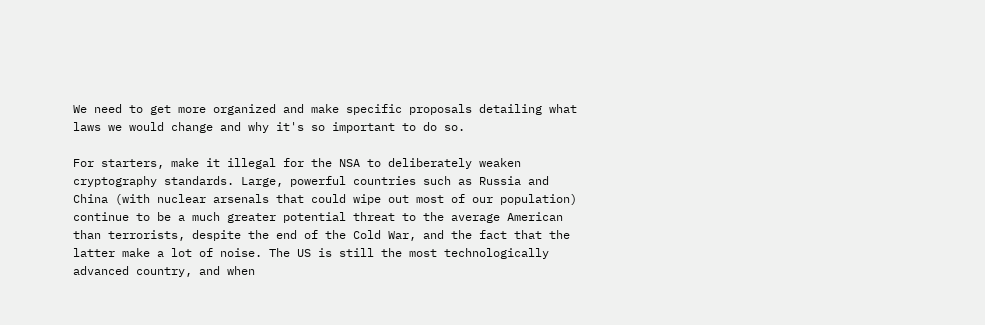We need to get more organized and make specific proposals detailing what laws we would change and why it's so important to do so.

For starters, make it illegal for the NSA to deliberately weaken cryptography standards. Large, powerful countries such as Russia and China (with nuclear arsenals that could wipe out most of our population) continue to be a much greater potential threat to the average American than terrorists, despite the end of the Cold War, and the fact that the latter make a lot of noise. The US is still the most technologically advanced country, and when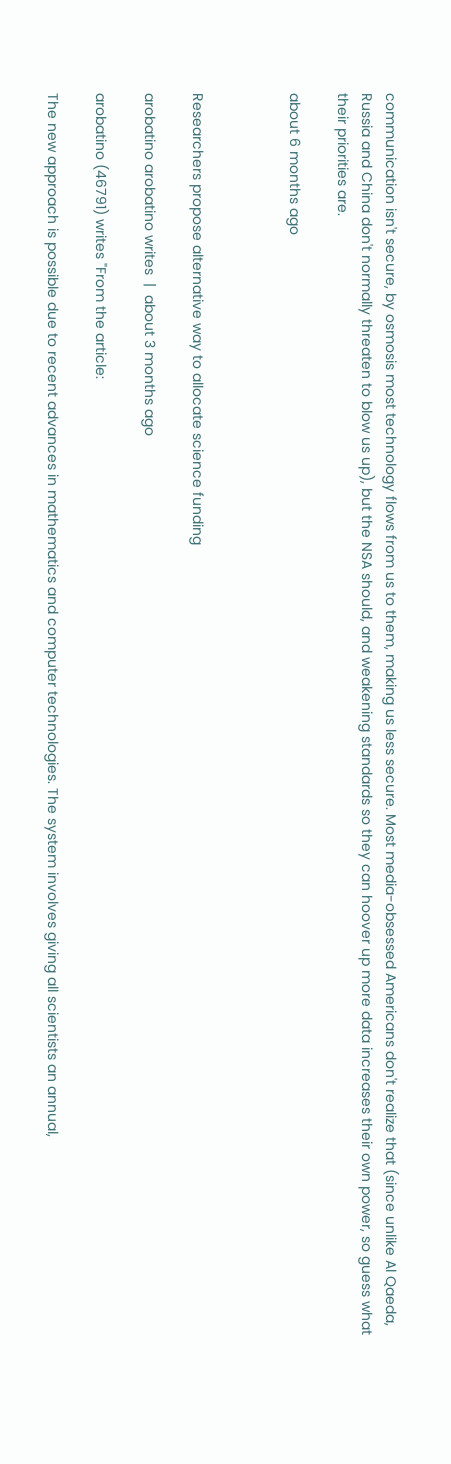communication isn't secure, by osmosis most technology flows from us to them, making us less secure. Most media-obsessed Americans don't realize that (since unlike Al Qaeda, Russia and China don't normally threaten to blow us up), but the NSA should, and weakening standards so they can hoover up more data increases their own power, so guess what their priorities are.

about 6 months ago



Researchers propose alternative way to allocate science funding

arobatino arobatino writes  |  about 3 months ago

arobatino (46791) writes "From the article:

The new approach is possible due to recent advances in mathematics and computer technologies. The system involves giving all scientists an annual,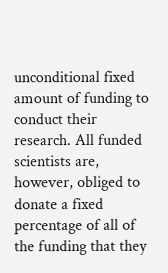unconditional fixed amount of funding to conduct their research. All funded scientists are, however, obliged to donate a fixed percentage of all of the funding that they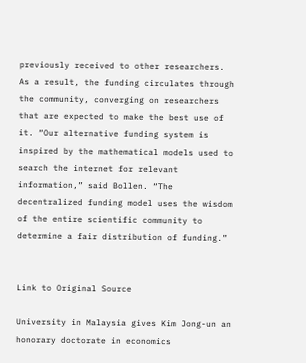previously received to other researchers. As a result, the funding circulates through the community, converging on researchers that are expected to make the best use of it. “Our alternative funding system is inspired by the mathematical models used to search the internet for relevant information,” said Bollen. “The decentralized funding model uses the wisdom of the entire scientific community to determine a fair distribution of funding.”


Link to Original Source

University in Malaysia gives Kim Jong-un an honorary doctorate in economics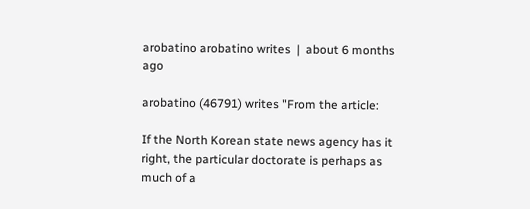arobatino arobatino writes  |  about 6 months ago

arobatino (46791) writes "From the article:

If the North Korean state news agency has it right, the particular doctorate is perhaps as much of a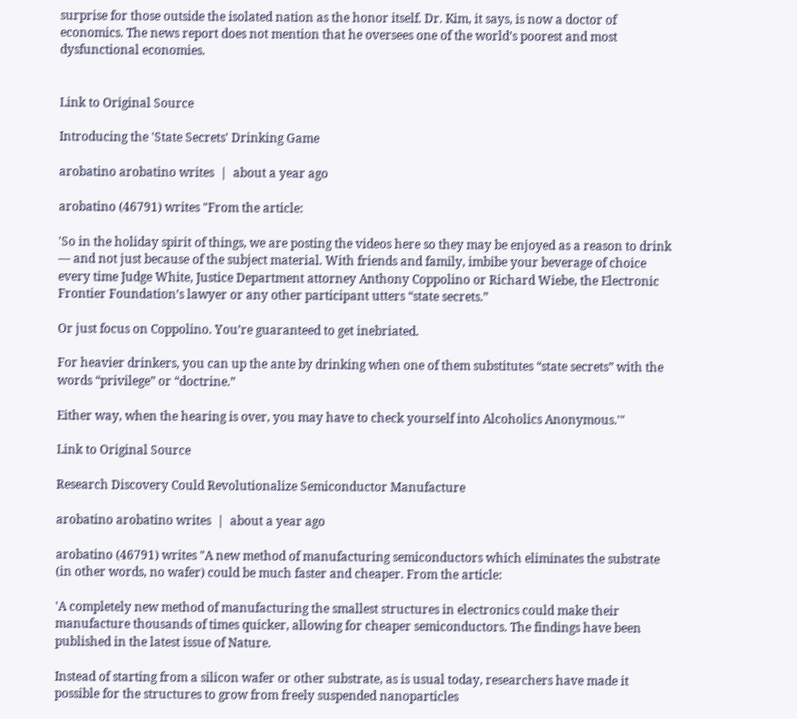surprise for those outside the isolated nation as the honor itself. Dr. Kim, it says, is now a doctor of economics. The news report does not mention that he oversees one of the world’s poorest and most dysfunctional economies.


Link to Original Source

Introducing the 'State Secrets' Drinking Game

arobatino arobatino writes  |  about a year ago

arobatino (46791) writes "From the article:

'So in the holiday spirit of things, we are posting the videos here so they may be enjoyed as a reason to drink — and not just because of the subject material. With friends and family, imbibe your beverage of choice every time Judge White, Justice Department attorney Anthony Coppolino or Richard Wiebe, the Electronic Frontier Foundation’s lawyer or any other participant utters “state secrets.”

Or just focus on Coppolino. You’re guaranteed to get inebriated.

For heavier drinkers, you can up the ante by drinking when one of them substitutes “state secrets” with the words “privilege” or “doctrine.”

Either way, when the hearing is over, you may have to check yourself into Alcoholics Anonymous.'"

Link to Original Source

Research Discovery Could Revolutionalize Semiconductor Manufacture

arobatino arobatino writes  |  about a year ago

arobatino (46791) writes "A new method of manufacturing semiconductors which eliminates the substrate (in other words, no wafer) could be much faster and cheaper. From the article:

'A completely new method of manufacturing the smallest structures in electronics could make their manufacture thousands of times quicker, allowing for cheaper semiconductors. The findings have been published in the latest issue of Nature.

Instead of starting from a silicon wafer or other substrate, as is usual today, researchers have made it possible for the structures to grow from freely suspended nanoparticles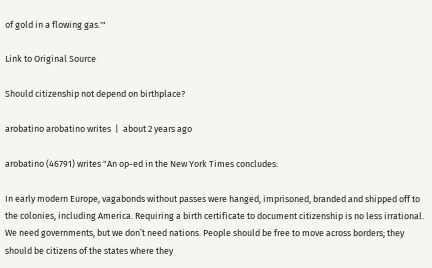of gold in a flowing gas.'"

Link to Original Source

Should citizenship not depend on birthplace?

arobatino arobatino writes  |  about 2 years ago

arobatino (46791) writes "An op-ed in the New York Times concludes:

In early modern Europe, vagabonds without passes were hanged, imprisoned, branded and shipped off to the colonies, including America. Requiring a birth certificate to document citizenship is no less irrational. We need governments, but we don’t need nations. People should be free to move across borders; they should be citizens of the states where they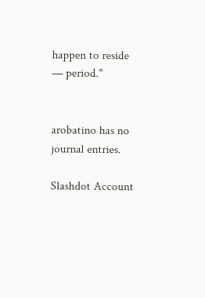happen to reside — period."


arobatino has no journal entries.

Slashdot Account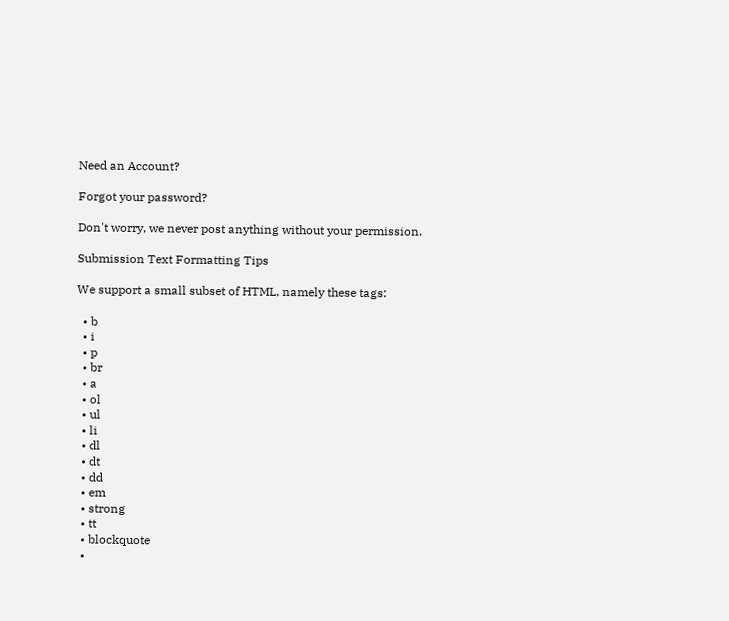Need an Account?

Forgot your password?

Don't worry, we never post anything without your permission.

Submission Text Formatting Tips

We support a small subset of HTML, namely these tags:

  • b
  • i
  • p
  • br
  • a
  • ol
  • ul
  • li
  • dl
  • dt
  • dd
  • em
  • strong
  • tt
  • blockquote
  •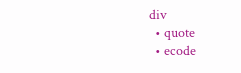div
  • quote
  • ecode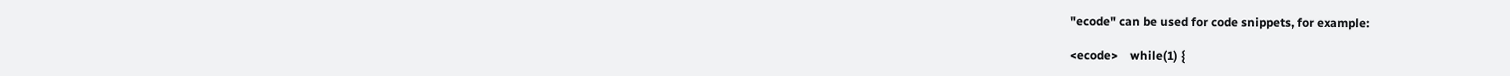"ecode" can be used for code snippets, for example:

<ecode>    while(1) {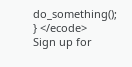do_something(); } </ecode>
Sign up for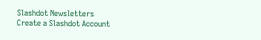Slashdot Newsletters
Create a Slashdot Account